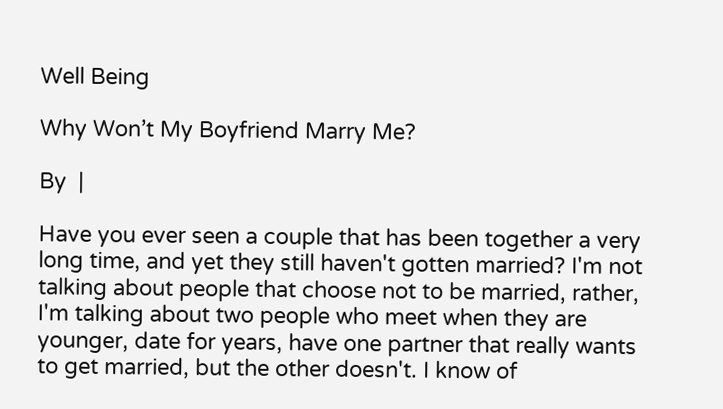Well Being

Why Won’t My Boyfriend Marry Me?

By  |

Have you ever seen a couple that has been together a very long time, and yet they still haven't gotten married? I'm not talking about people that choose not to be married, rather, I'm talking about two people who meet when they are younger, date for years, have one partner that really wants to get married, but the other doesn't. I know of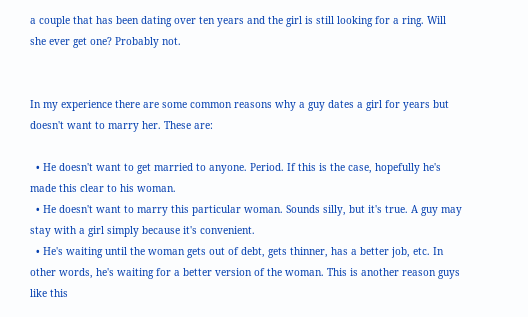a couple that has been dating over ten years and the girl is still looking for a ring. Will she ever get one? Probably not.


In my experience there are some common reasons why a guy dates a girl for years but doesn't want to marry her. These are:

  • He doesn't want to get married to anyone. Period. If this is the case, hopefully he's made this clear to his woman.
  • He doesn't want to marry this particular woman. Sounds silly, but it's true. A guy may stay with a girl simply because it's convenient.
  • He's waiting until the woman gets out of debt, gets thinner, has a better job, etc. In other words, he's waiting for a better version of the woman. This is another reason guys like this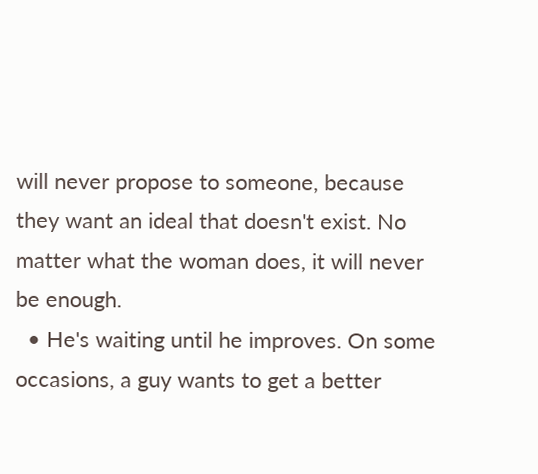will never propose to someone, because they want an ideal that doesn't exist. No matter what the woman does, it will never be enough.
  • He's waiting until he improves. On some occasions, a guy wants to get a better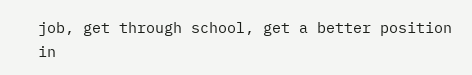job, get through school, get a better position in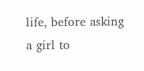life, before asking a girl to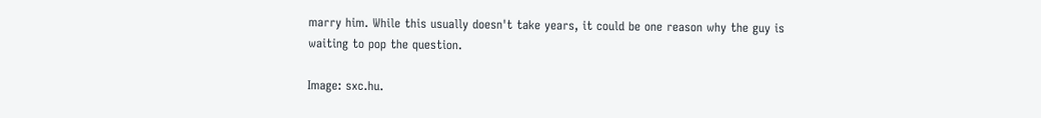marry him. While this usually doesn't take years, it could be one reason why the guy is waiting to pop the question.

Image: sxc.hu.